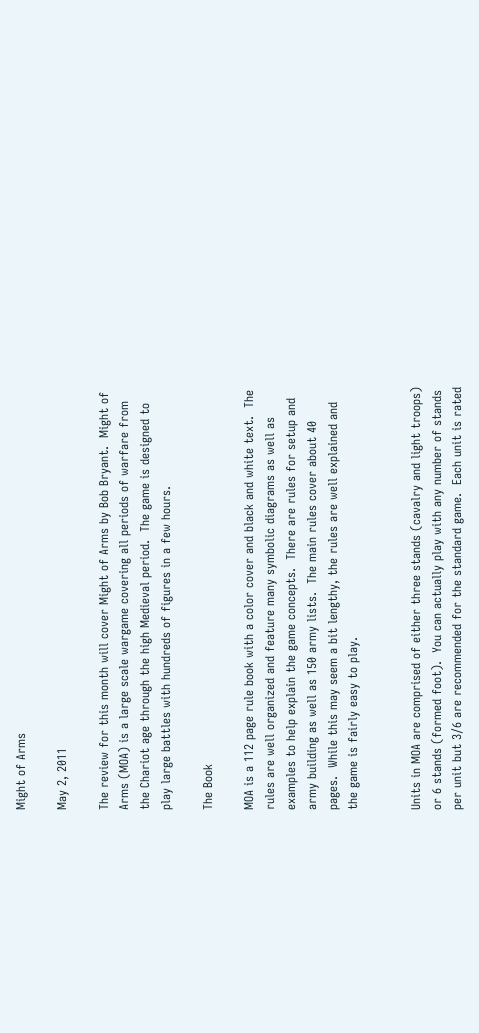Might of Arms

May 2, 2011

The review for this month will cover Might of Arms by Bob Bryant.  Might of Arms (MOA) is a large scale wargame covering all periods of warfare from the Chariot age through the high Medieval period.  The game is designed to play large battles with hundreds of figures in a few hours.

The Book

MOA is a 112 page rule book with a color cover and black and white text.  The rules are well organized and feature many symbolic diagrams as well as examples to help explain the game concepts.  There are rules for setup and army building as well as 150 army lists.  The main rules cover about 40 pages.  While this may seem a bit lengthy, the rules are well explained and the game is fairly easy to play.


Units in MOA are comprised of either three stands (cavalry and light troops) or 6 stands (formed foot).  You can actually play with any number of stands per unit but 3/6 are recommended for the standard game.  Each unit is rated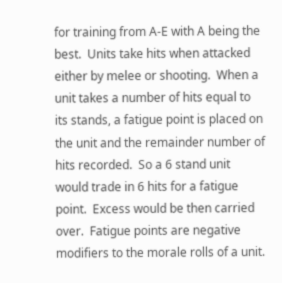for training from A-E with A being the best.  Units take hits when attacked either by melee or shooting.  When a unit takes a number of hits equal to its stands, a fatigue point is placed on the unit and the remainder number of hits recorded.  So a 6 stand unit would trade in 6 hits for a fatigue point.  Excess would be then carried over.  Fatigue points are negative modifiers to the morale rolls of a unit.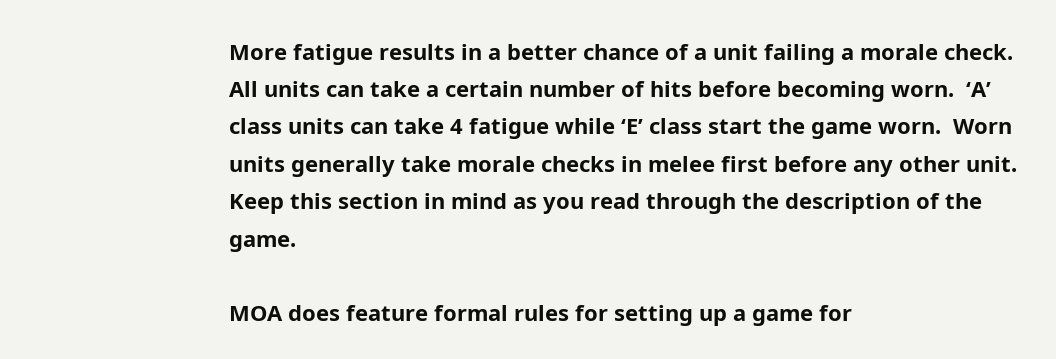More fatigue results in a better chance of a unit failing a morale check.   All units can take a certain number of hits before becoming worn.  ‘A’ class units can take 4 fatigue while ‘E’ class start the game worn.  Worn units generally take morale checks in melee first before any other unit.  Keep this section in mind as you read through the description of the game.

MOA does feature formal rules for setting up a game for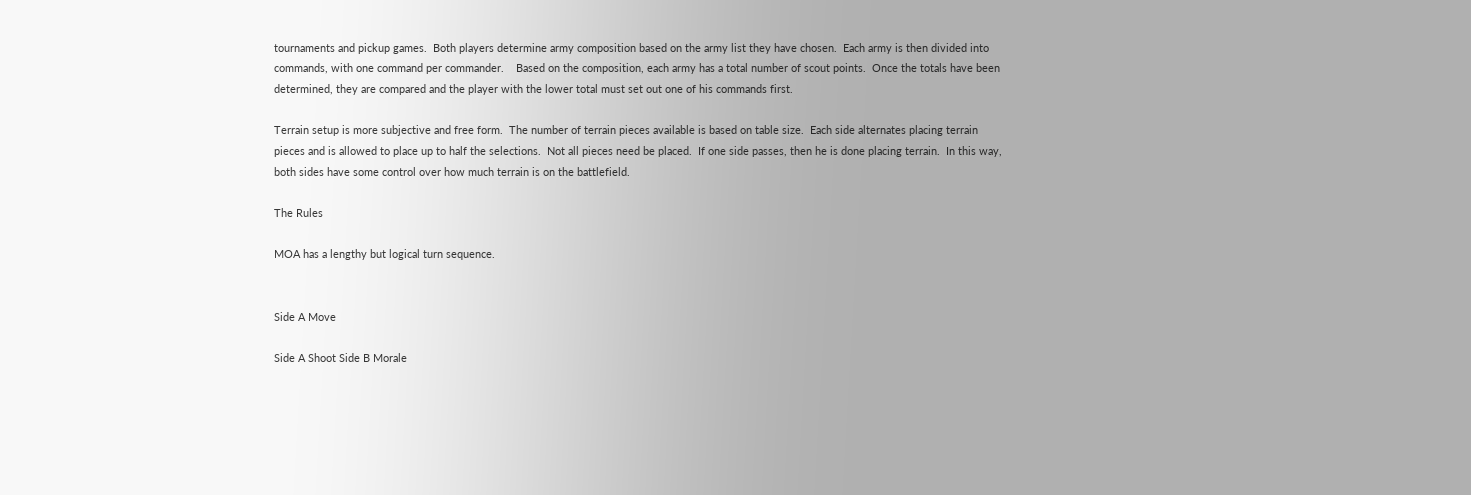tournaments and pickup games.  Both players determine army composition based on the army list they have chosen.  Each army is then divided into commands, with one command per commander.    Based on the composition, each army has a total number of scout points.  Once the totals have been determined, they are compared and the player with the lower total must set out one of his commands first.

Terrain setup is more subjective and free form.  The number of terrain pieces available is based on table size.  Each side alternates placing terrain pieces and is allowed to place up to half the selections.  Not all pieces need be placed.  If one side passes, then he is done placing terrain.  In this way, both sides have some control over how much terrain is on the battlefield.

The Rules

MOA has a lengthy but logical turn sequence.


Side A Move

Side A Shoot Side B Morale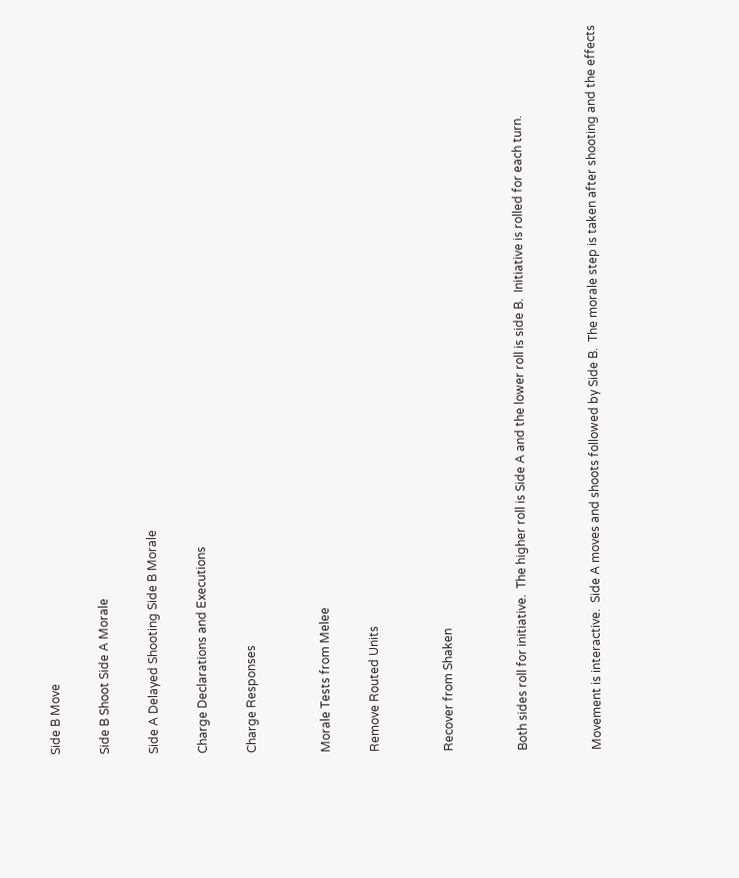Side B Move

Side B Shoot Side A Morale

Side A Delayed Shooting Side B Morale

Charge Declarations and Executions

Charge Responses


Morale Tests from Melee

Remove Routed Units


Recover from Shaken


Both sides roll for initiative.  The higher roll is Side A and the lower roll is side B.  Initiative is rolled for each turn.


Movement is interactive.  Side A moves and shoots followed by Side B.  The morale step is taken after shooting and the effects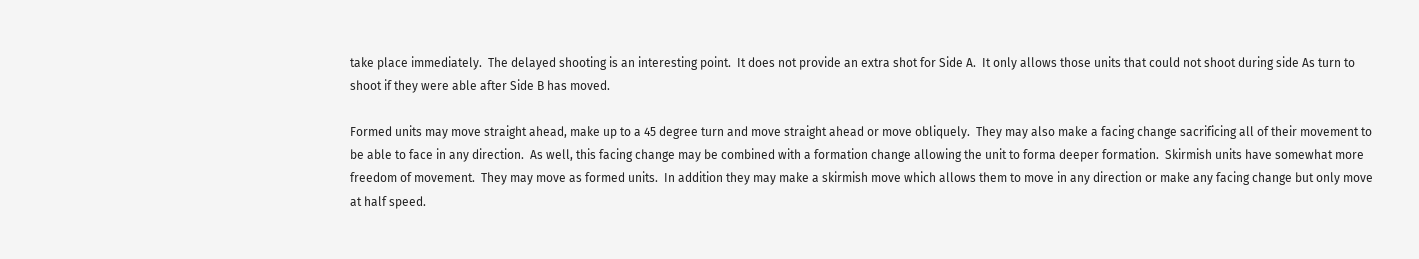take place immediately.  The delayed shooting is an interesting point.  It does not provide an extra shot for Side A.  It only allows those units that could not shoot during side As turn to shoot if they were able after Side B has moved.

Formed units may move straight ahead, make up to a 45 degree turn and move straight ahead or move obliquely.  They may also make a facing change sacrificing all of their movement to be able to face in any direction.  As well, this facing change may be combined with a formation change allowing the unit to forma deeper formation.  Skirmish units have somewhat more freedom of movement.  They may move as formed units.  In addition they may make a skirmish move which allows them to move in any direction or make any facing change but only move at half speed.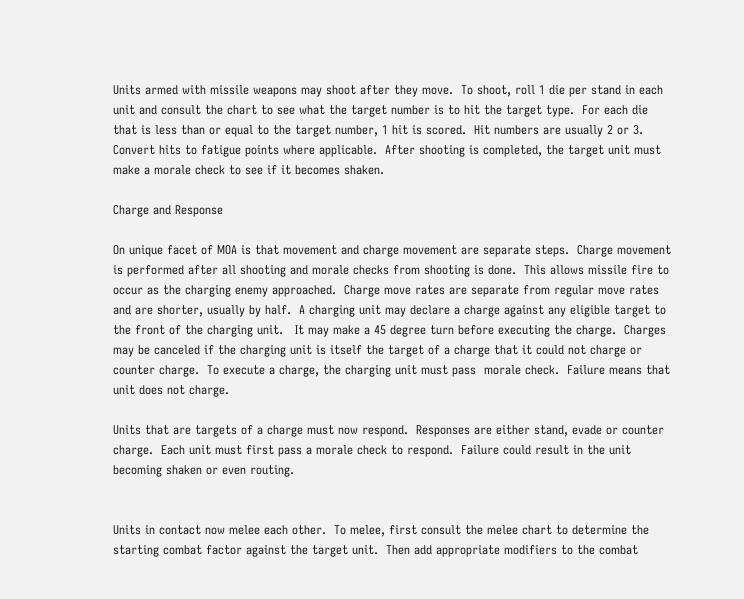Units armed with missile weapons may shoot after they move.  To shoot, roll 1 die per stand in each unit and consult the chart to see what the target number is to hit the target type.  For each die that is less than or equal to the target number, 1 hit is scored.  Hit numbers are usually 2 or 3.  Convert hits to fatigue points where applicable.  After shooting is completed, the target unit must make a morale check to see if it becomes shaken.

Charge and Response

On unique facet of MOA is that movement and charge movement are separate steps.  Charge movement is performed after all shooting and morale checks from shooting is done.  This allows missile fire to occur as the charging enemy approached.  Charge move rates are separate from regular move rates and are shorter, usually by half.  A charging unit may declare a charge against any eligible target to the front of the charging unit.   It may make a 45 degree turn before executing the charge.  Charges may be canceled if the charging unit is itself the target of a charge that it could not charge or counter charge.  To execute a charge, the charging unit must pass  morale check.  Failure means that unit does not charge.

Units that are targets of a charge must now respond.  Responses are either stand, evade or counter charge.  Each unit must first pass a morale check to respond.  Failure could result in the unit becoming shaken or even routing.


Units in contact now melee each other.  To melee, first consult the melee chart to determine the starting combat factor against the target unit.  Then add appropriate modifiers to the combat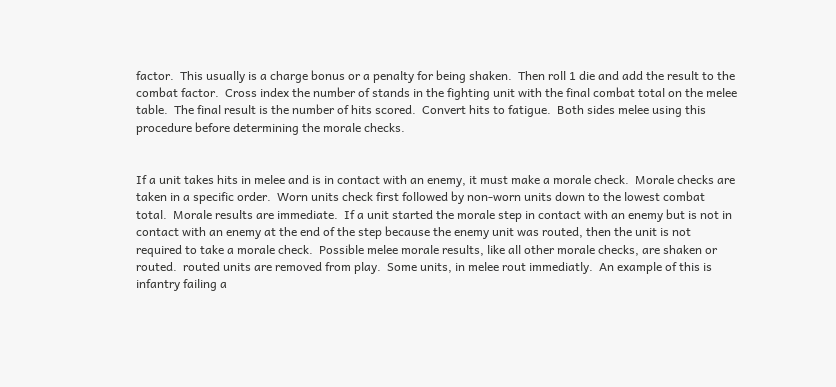factor.  This usually is a charge bonus or a penalty for being shaken.  Then roll 1 die and add the result to the combat factor.  Cross index the number of stands in the fighting unit with the final combat total on the melee table.  The final result is the number of hits scored.  Convert hits to fatigue.  Both sides melee using this procedure before determining the morale checks.


If a unit takes hits in melee and is in contact with an enemy, it must make a morale check.  Morale checks are taken in a specific order.  Worn units check first followed by non-worn units down to the lowest combat total.  Morale results are immediate.  If a unit started the morale step in contact with an enemy but is not in contact with an enemy at the end of the step because the enemy unit was routed, then the unit is not required to take a morale check.  Possible melee morale results, like all other morale checks, are shaken or routed.  routed units are removed from play.  Some units, in melee rout immediatly.  An example of this is infantry failing a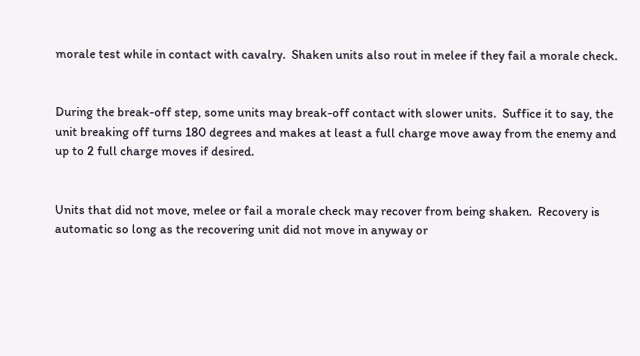morale test while in contact with cavalry.  Shaken units also rout in melee if they fail a morale check.


During the break-off step, some units may break-off contact with slower units.  Suffice it to say, the unit breaking off turns 180 degrees and makes at least a full charge move away from the enemy and up to 2 full charge moves if desired.


Units that did not move, melee or fail a morale check may recover from being shaken.  Recovery is automatic so long as the recovering unit did not move in anyway or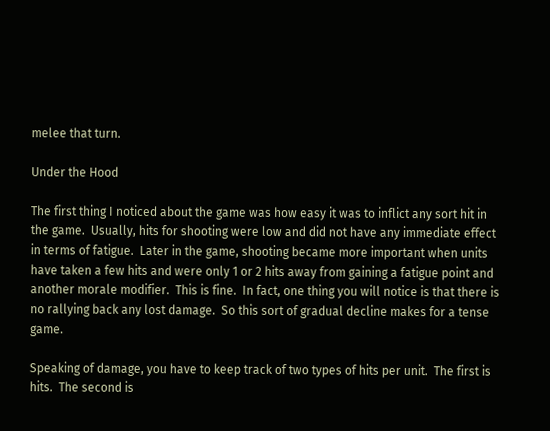melee that turn.

Under the Hood

The first thing I noticed about the game was how easy it was to inflict any sort hit in the game.  Usually, hits for shooting were low and did not have any immediate effect in terms of fatigue.  Later in the game, shooting became more important when units have taken a few hits and were only 1 or 2 hits away from gaining a fatigue point and another morale modifier.  This is fine.  In fact, one thing you will notice is that there is no rallying back any lost damage.  So this sort of gradual decline makes for a tense game.

Speaking of damage, you have to keep track of two types of hits per unit.  The first is hits.  The second is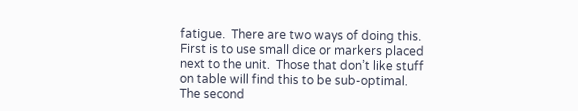fatigue.  There are two ways of doing this.  First is to use small dice or markers placed next to the unit.  Those that don’t like stuff on table will find this to be sub-optimal.  The second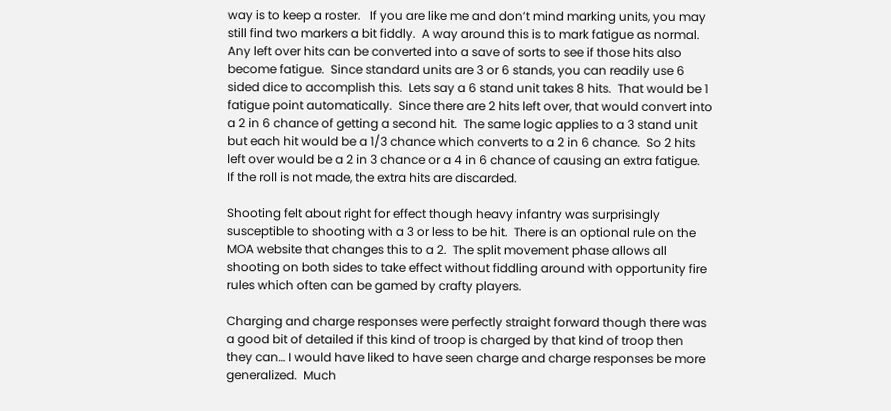way is to keep a roster.   If you are like me and don’t mind marking units, you may still find two markers a bit fiddly.  A way around this is to mark fatigue as normal.  Any left over hits can be converted into a save of sorts to see if those hits also become fatigue.  Since standard units are 3 or 6 stands, you can readily use 6 sided dice to accomplish this.  Lets say a 6 stand unit takes 8 hits.  That would be 1 fatigue point automatically.  Since there are 2 hits left over, that would convert into a 2 in 6 chance of getting a second hit.  The same logic applies to a 3 stand unit but each hit would be a 1/3 chance which converts to a 2 in 6 chance.  So 2 hits left over would be a 2 in 3 chance or a 4 in 6 chance of causing an extra fatigue.  If the roll is not made, the extra hits are discarded.

Shooting felt about right for effect though heavy infantry was surprisingly susceptible to shooting with a 3 or less to be hit.  There is an optional rule on the MOA website that changes this to a 2.  The split movement phase allows all shooting on both sides to take effect without fiddling around with opportunity fire rules which often can be gamed by crafty players.

Charging and charge responses were perfectly straight forward though there was a good bit of detailed if this kind of troop is charged by that kind of troop then they can… I would have liked to have seen charge and charge responses be more generalized.  Much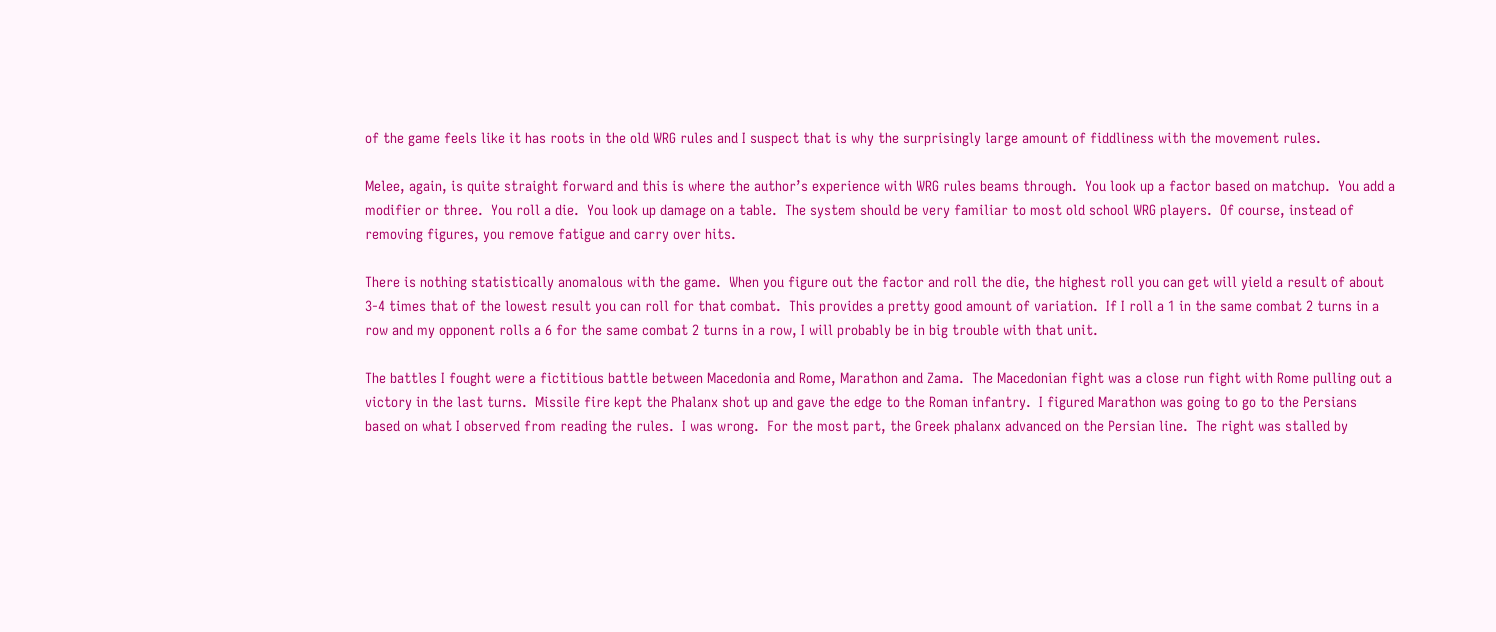of the game feels like it has roots in the old WRG rules and I suspect that is why the surprisingly large amount of fiddliness with the movement rules.

Melee, again, is quite straight forward and this is where the author’s experience with WRG rules beams through.  You look up a factor based on matchup.  You add a modifier or three.  You roll a die.  You look up damage on a table.  The system should be very familiar to most old school WRG players.  Of course, instead of removing figures, you remove fatigue and carry over hits.

There is nothing statistically anomalous with the game.  When you figure out the factor and roll the die, the highest roll you can get will yield a result of about 3-4 times that of the lowest result you can roll for that combat.  This provides a pretty good amount of variation.  If I roll a 1 in the same combat 2 turns in a row and my opponent rolls a 6 for the same combat 2 turns in a row, I will probably be in big trouble with that unit.

The battles I fought were a fictitious battle between Macedonia and Rome, Marathon and Zama.  The Macedonian fight was a close run fight with Rome pulling out a victory in the last turns.  Missile fire kept the Phalanx shot up and gave the edge to the Roman infantry.  I figured Marathon was going to go to the Persians based on what I observed from reading the rules.  I was wrong.  For the most part, the Greek phalanx advanced on the Persian line.  The right was stalled by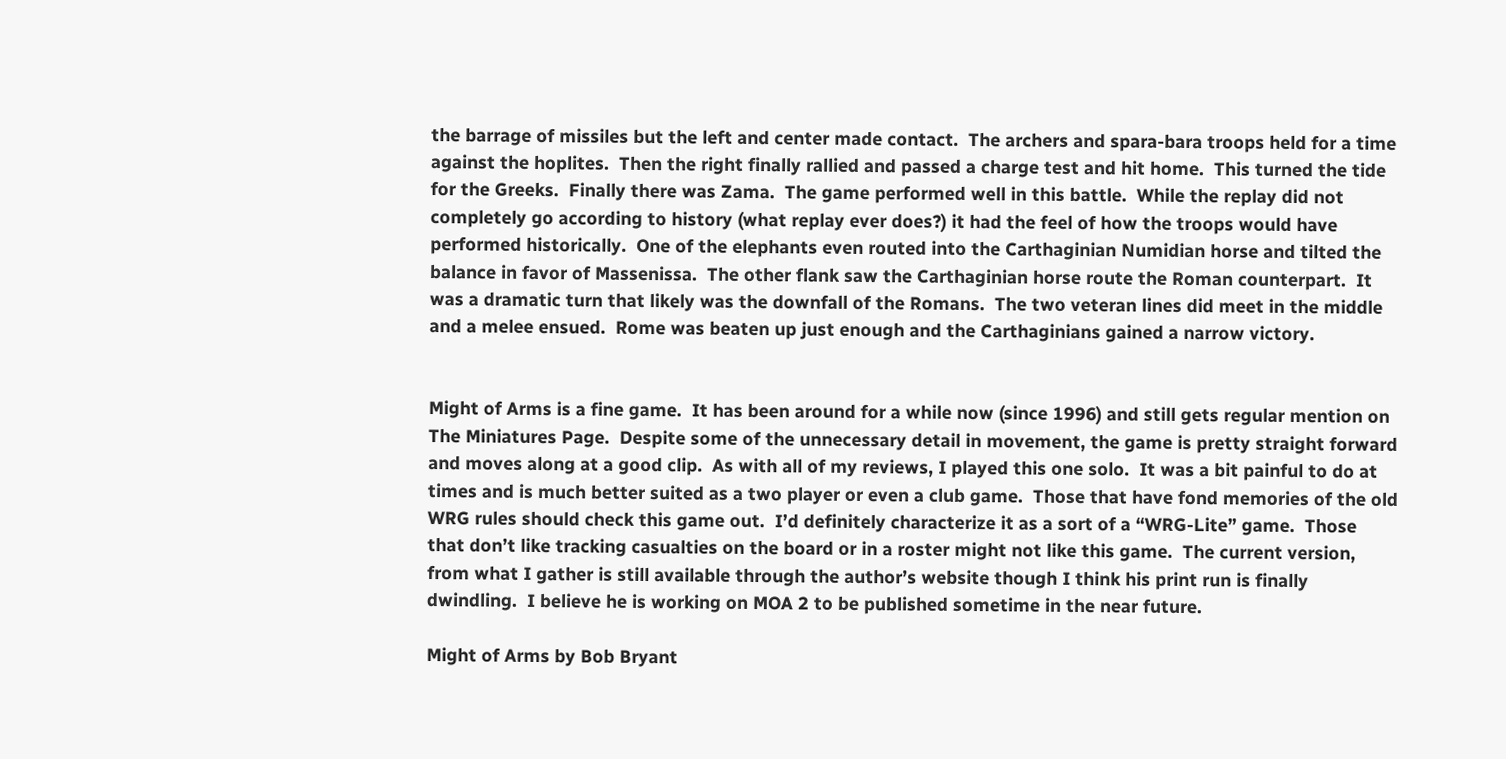the barrage of missiles but the left and center made contact.  The archers and spara-bara troops held for a time against the hoplites.  Then the right finally rallied and passed a charge test and hit home.  This turned the tide for the Greeks.  Finally there was Zama.  The game performed well in this battle.  While the replay did not completely go according to history (what replay ever does?) it had the feel of how the troops would have performed historically.  One of the elephants even routed into the Carthaginian Numidian horse and tilted the balance in favor of Massenissa.  The other flank saw the Carthaginian horse route the Roman counterpart.  It was a dramatic turn that likely was the downfall of the Romans.  The two veteran lines did meet in the middle and a melee ensued.  Rome was beaten up just enough and the Carthaginians gained a narrow victory.


Might of Arms is a fine game.  It has been around for a while now (since 1996) and still gets regular mention on The Miniatures Page.  Despite some of the unnecessary detail in movement, the game is pretty straight forward and moves along at a good clip.  As with all of my reviews, I played this one solo.  It was a bit painful to do at times and is much better suited as a two player or even a club game.  Those that have fond memories of the old WRG rules should check this game out.  I’d definitely characterize it as a sort of a “WRG-Lite” game.  Those that don’t like tracking casualties on the board or in a roster might not like this game.  The current version, from what I gather is still available through the author’s website though I think his print run is finally dwindling.  I believe he is working on MOA 2 to be published sometime in the near future.

Might of Arms by Bob Bryant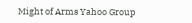Might of Arms Yahoo Group